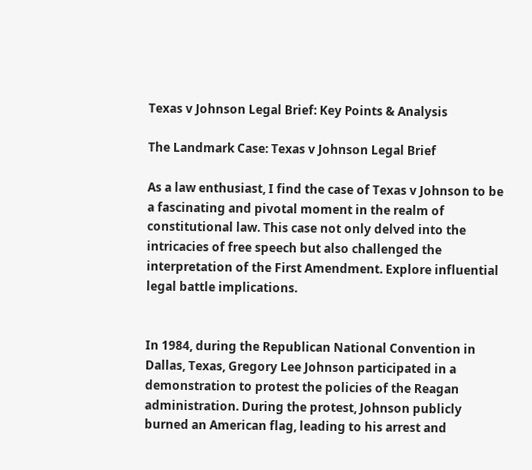Texas v Johnson Legal Brief: Key Points & Analysis

The Landmark Case: Texas v Johnson Legal Brief

As a law enthusiast, I find the case of Texas v Johnson to be a fascinating and pivotal moment in the realm of constitutional law. This case not only delved into the intricacies of free speech but also challenged the interpretation of the First Amendment. Explore influential legal battle implications.


In 1984, during the Republican National Convention in Dallas, Texas, Gregory Lee Johnson participated in a demonstration to protest the policies of the Reagan administration. During the protest, Johnson publicly burned an American flag, leading to his arrest and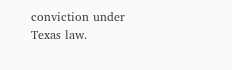conviction under Texas law.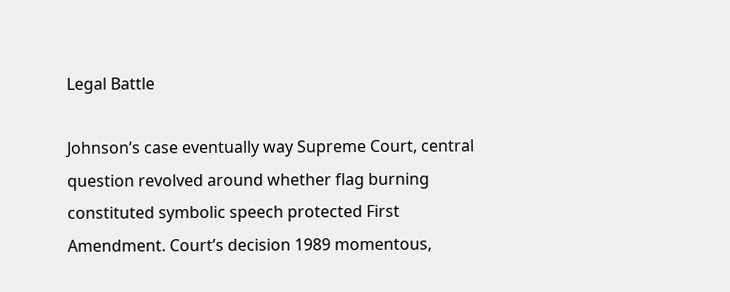Legal Battle

Johnson’s case eventually way Supreme Court, central question revolved around whether flag burning constituted symbolic speech protected First Amendment. Court’s decision 1989 momentous,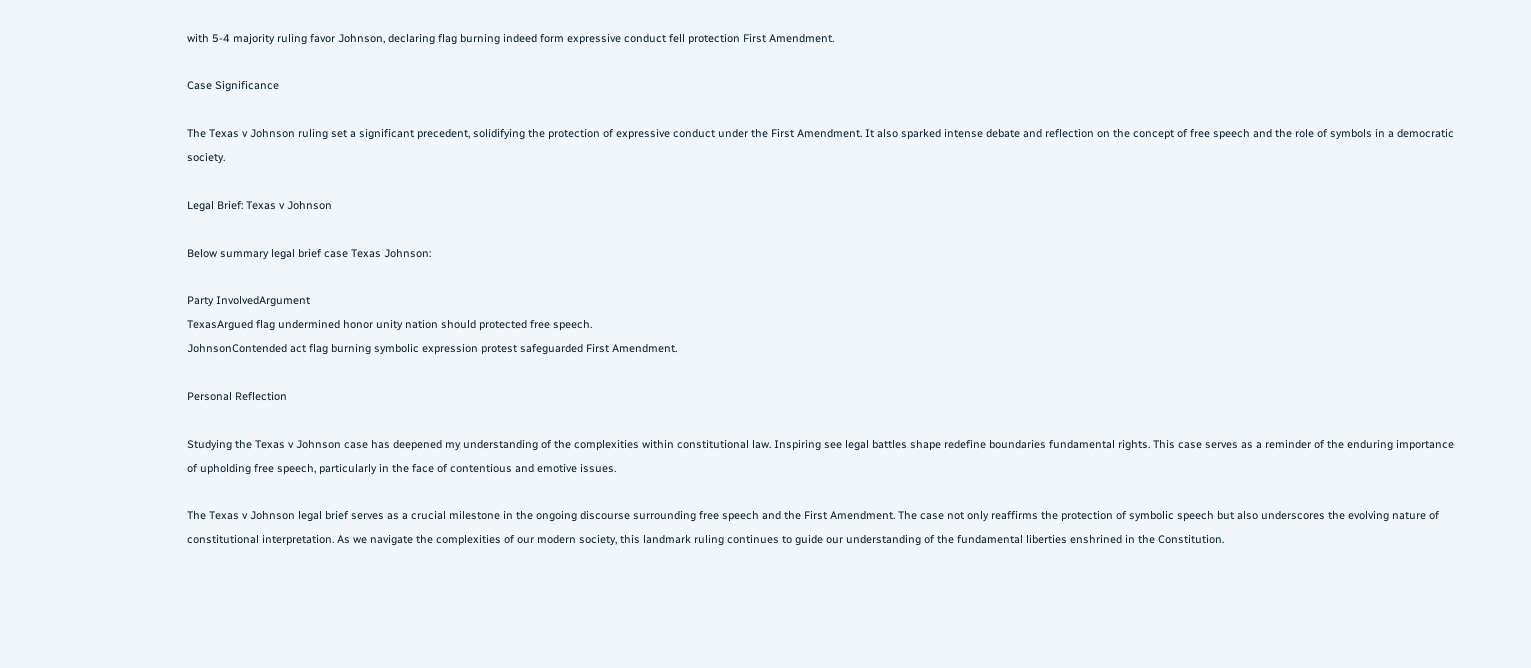with 5-4 majority ruling favor Johnson, declaring flag burning indeed form expressive conduct fell protection First Amendment.

Case Significance

The Texas v Johnson ruling set a significant precedent, solidifying the protection of expressive conduct under the First Amendment. It also sparked intense debate and reflection on the concept of free speech and the role of symbols in a democratic society.

Legal Brief: Texas v Johnson

Below summary legal brief case Texas Johnson:

Party InvolvedArgument
TexasArgued flag undermined honor unity nation should protected free speech.
JohnsonContended act flag burning symbolic expression protest safeguarded First Amendment.

Personal Reflection

Studying the Texas v Johnson case has deepened my understanding of the complexities within constitutional law. Inspiring see legal battles shape redefine boundaries fundamental rights. This case serves as a reminder of the enduring importance of upholding free speech, particularly in the face of contentious and emotive issues.

The Texas v Johnson legal brief serves as a crucial milestone in the ongoing discourse surrounding free speech and the First Amendment. The case not only reaffirms the protection of symbolic speech but also underscores the evolving nature of constitutional interpretation. As we navigate the complexities of our modern society, this landmark ruling continues to guide our understanding of the fundamental liberties enshrined in the Constitution.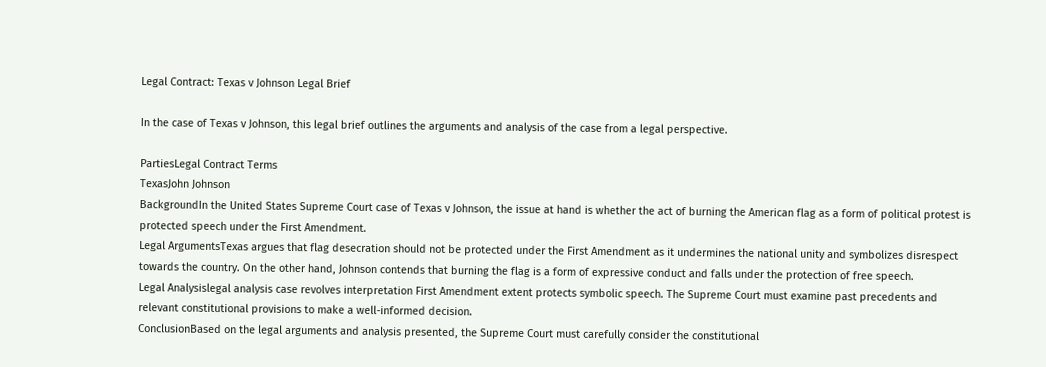Legal Contract: Texas v Johnson Legal Brief

In the case of Texas v Johnson, this legal brief outlines the arguments and analysis of the case from a legal perspective.

PartiesLegal Contract Terms
TexasJohn Johnson
BackgroundIn the United States Supreme Court case of Texas v Johnson, the issue at hand is whether the act of burning the American flag as a form of political protest is protected speech under the First Amendment.
Legal ArgumentsTexas argues that flag desecration should not be protected under the First Amendment as it undermines the national unity and symbolizes disrespect towards the country. On the other hand, Johnson contends that burning the flag is a form of expressive conduct and falls under the protection of free speech.
Legal Analysislegal analysis case revolves interpretation First Amendment extent protects symbolic speech. The Supreme Court must examine past precedents and relevant constitutional provisions to make a well-informed decision.
ConclusionBased on the legal arguments and analysis presented, the Supreme Court must carefully consider the constitutional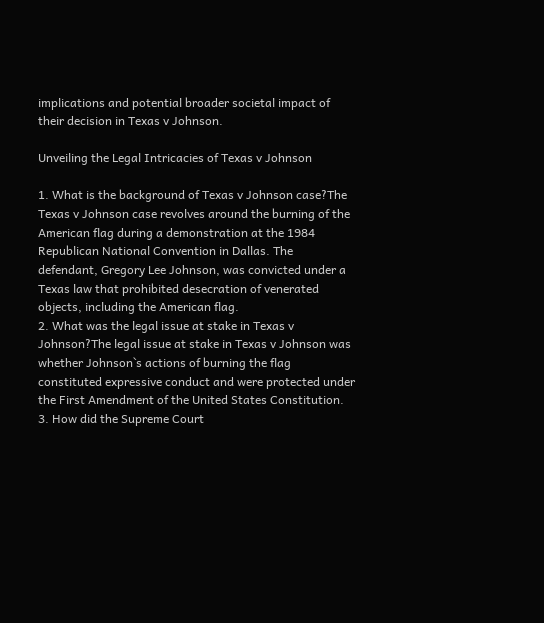implications and potential broader societal impact of their decision in Texas v Johnson.

Unveiling the Legal Intricacies of Texas v Johnson

1. What is the background of Texas v Johnson case?The Texas v Johnson case revolves around the burning of the American flag during a demonstration at the 1984 Republican National Convention in Dallas. The defendant, Gregory Lee Johnson, was convicted under a Texas law that prohibited desecration of venerated objects, including the American flag.
2. What was the legal issue at stake in Texas v Johnson?The legal issue at stake in Texas v Johnson was whether Johnson`s actions of burning the flag constituted expressive conduct and were protected under the First Amendment of the United States Constitution.
3. How did the Supreme Court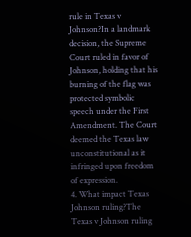rule in Texas v Johnson?In a landmark decision, the Supreme Court ruled in favor of Johnson, holding that his burning of the flag was protected symbolic speech under the First Amendment. The Court deemed the Texas law unconstitutional as it infringed upon freedom of expression.
4. What impact Texas Johnson ruling?The Texas v Johnson ruling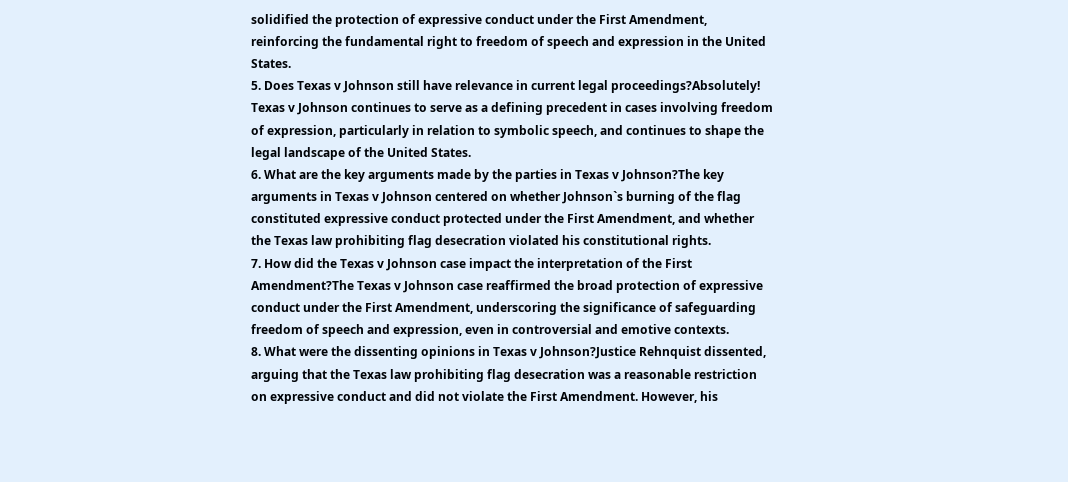solidified the protection of expressive conduct under the First Amendment, reinforcing the fundamental right to freedom of speech and expression in the United States.
5. Does Texas v Johnson still have relevance in current legal proceedings?Absolutely! Texas v Johnson continues to serve as a defining precedent in cases involving freedom of expression, particularly in relation to symbolic speech, and continues to shape the legal landscape of the United States.
6. What are the key arguments made by the parties in Texas v Johnson?The key arguments in Texas v Johnson centered on whether Johnson`s burning of the flag constituted expressive conduct protected under the First Amendment, and whether the Texas law prohibiting flag desecration violated his constitutional rights.
7. How did the Texas v Johnson case impact the interpretation of the First Amendment?The Texas v Johnson case reaffirmed the broad protection of expressive conduct under the First Amendment, underscoring the significance of safeguarding freedom of speech and expression, even in controversial and emotive contexts.
8. What were the dissenting opinions in Texas v Johnson?Justice Rehnquist dissented, arguing that the Texas law prohibiting flag desecration was a reasonable restriction on expressive conduct and did not violate the First Amendment. However, his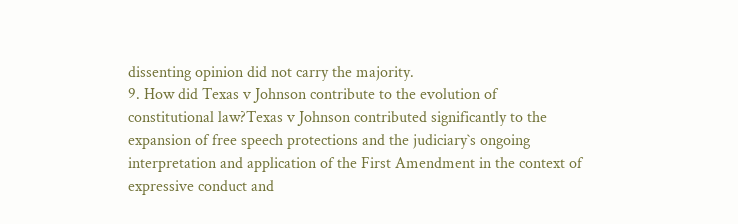dissenting opinion did not carry the majority.
9. How did Texas v Johnson contribute to the evolution of constitutional law?Texas v Johnson contributed significantly to the expansion of free speech protections and the judiciary`s ongoing interpretation and application of the First Amendment in the context of expressive conduct and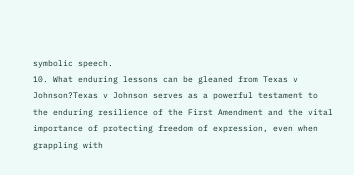symbolic speech.
10. What enduring lessons can be gleaned from Texas v Johnson?Texas v Johnson serves as a powerful testament to the enduring resilience of the First Amendment and the vital importance of protecting freedom of expression, even when grappling with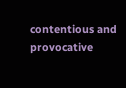contentious and provocative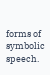forms of symbolic speech.